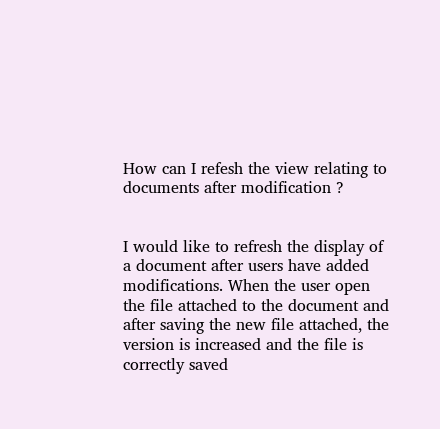How can I refesh the view relating to documents after modification ?


I would like to refresh the display of a document after users have added modifications. When the user open the file attached to the document and after saving the new file attached, the version is increased and the file is correctly saved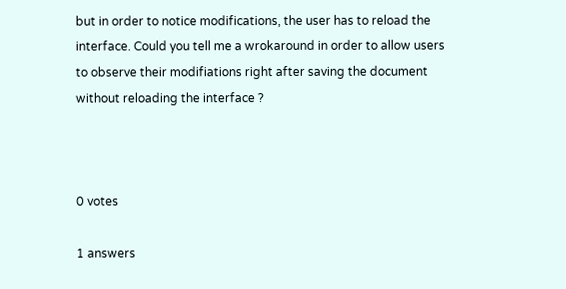but in order to notice modifications, the user has to reload the interface. Could you tell me a wrokaround in order to allow users to observe their modifiations right after saving the document without reloading the interface ?



0 votes

1 answers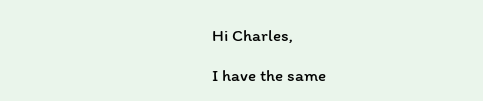Hi Charles,

I have the same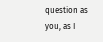question as you, as I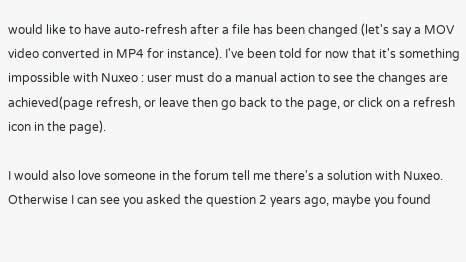would like to have auto-refresh after a file has been changed (let's say a MOV video converted in MP4 for instance). I've been told for now that it's something impossible with Nuxeo : user must do a manual action to see the changes are achieved(page refresh, or leave then go back to the page, or click on a refresh icon in the page).

I would also love someone in the forum tell me there's a solution with Nuxeo. Otherwise I can see you asked the question 2 years ago, maybe you found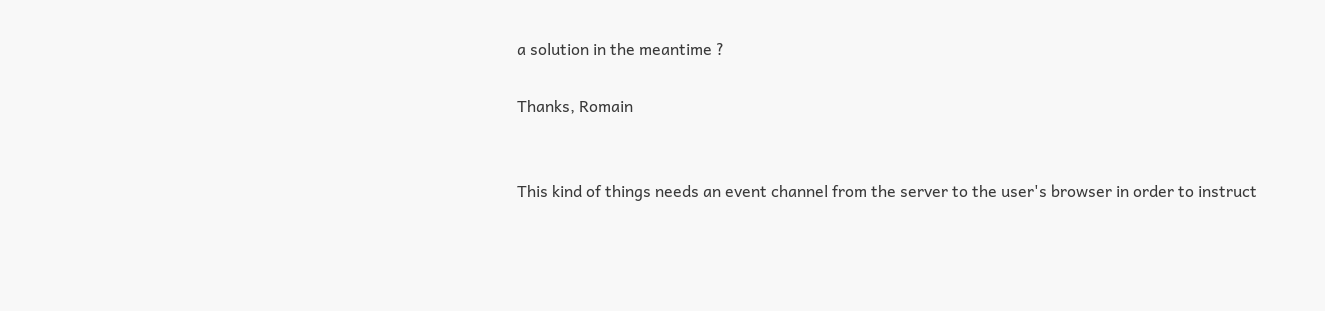a solution in the meantime ?

Thanks, Romain


This kind of things needs an event channel from the server to the user's browser in order to instruct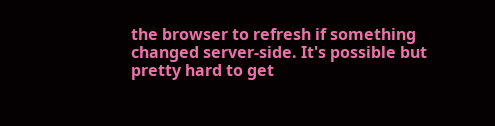the browser to refresh if something changed server-side. It's possible but pretty hard to get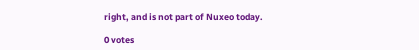right, and is not part of Nuxeo today.

0 votes